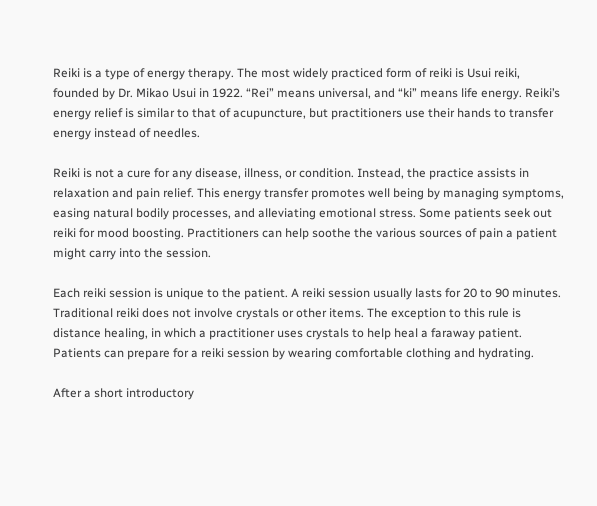Reiki is a type of energy therapy. The most widely practiced form of reiki is Usui reiki, founded by Dr. Mikao Usui in 1922. “Rei” means universal, and “ki” means life energy. Reiki’s energy relief is similar to that of acupuncture, but practitioners use their hands to transfer energy instead of needles.

Reiki is not a cure for any disease, illness, or condition. Instead, the practice assists in relaxation and pain relief. This energy transfer promotes well being by managing symptoms, easing natural bodily processes, and alleviating emotional stress. Some patients seek out reiki for mood boosting. Practitioners can help soothe the various sources of pain a patient might carry into the session.

Each reiki session is unique to the patient. A reiki session usually lasts for 20 to 90 minutes. Traditional reiki does not involve crystals or other items. The exception to this rule is distance healing, in which a practitioner uses crystals to help heal a faraway patient. Patients can prepare for a reiki session by wearing comfortable clothing and hydrating.

After a short introductory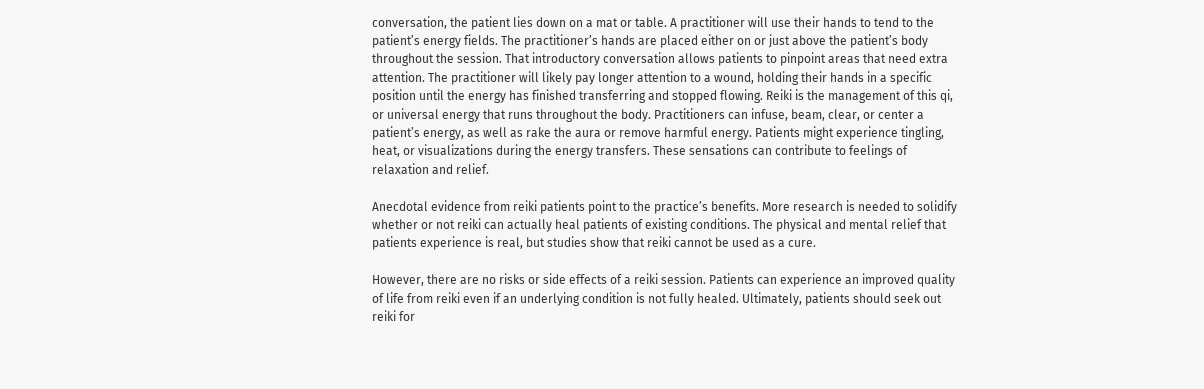conversation, the patient lies down on a mat or table. A practitioner will use their hands to tend to the patient’s energy fields. The practitioner’s hands are placed either on or just above the patient’s body throughout the session. That introductory conversation allows patients to pinpoint areas that need extra attention. The practitioner will likely pay longer attention to a wound, holding their hands in a specific position until the energy has finished transferring and stopped flowing. Reiki is the management of this qi, or universal energy that runs throughout the body. Practitioners can infuse, beam, clear, or center a patient’s energy, as well as rake the aura or remove harmful energy. Patients might experience tingling, heat, or visualizations during the energy transfers. These sensations can contribute to feelings of relaxation and relief.

Anecdotal evidence from reiki patients point to the practice’s benefits. More research is needed to solidify whether or not reiki can actually heal patients of existing conditions. The physical and mental relief that patients experience is real, but studies show that reiki cannot be used as a cure.

However, there are no risks or side effects of a reiki session. Patients can experience an improved quality of life from reiki even if an underlying condition is not fully healed. Ultimately, patients should seek out reiki for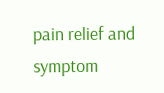pain relief and symptom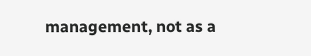management, not as a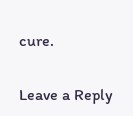cure.

Leave a Reply